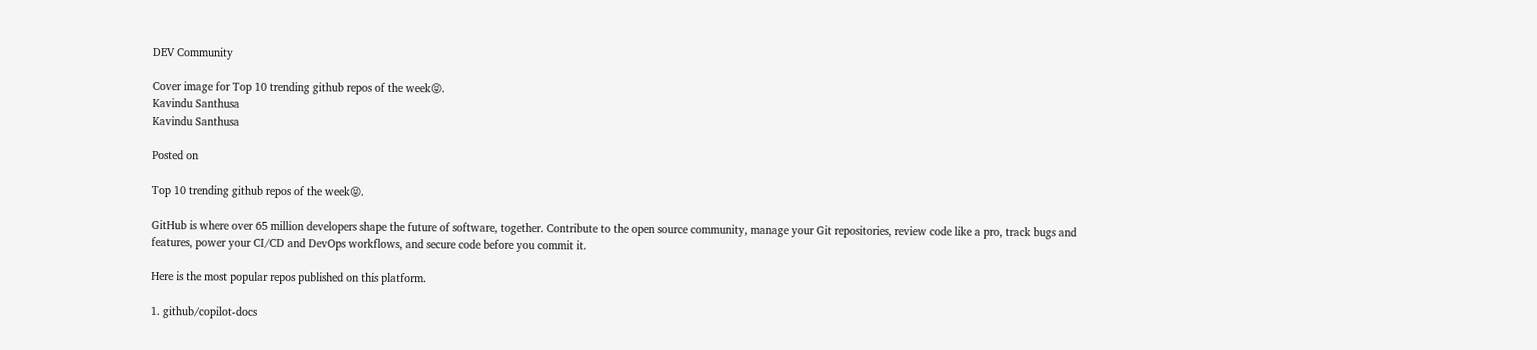DEV Community

Cover image for Top 10 trending github repos of the week😝.
Kavindu Santhusa
Kavindu Santhusa

Posted on

Top 10 trending github repos of the week😝.

GitHub is where over 65 million developers shape the future of software, together. Contribute to the open source community, manage your Git repositories, review code like a pro, track bugs and features, power your CI/CD and DevOps workflows, and secure code before you commit it.

Here is the most popular repos published on this platform.

1. github/copilot-docs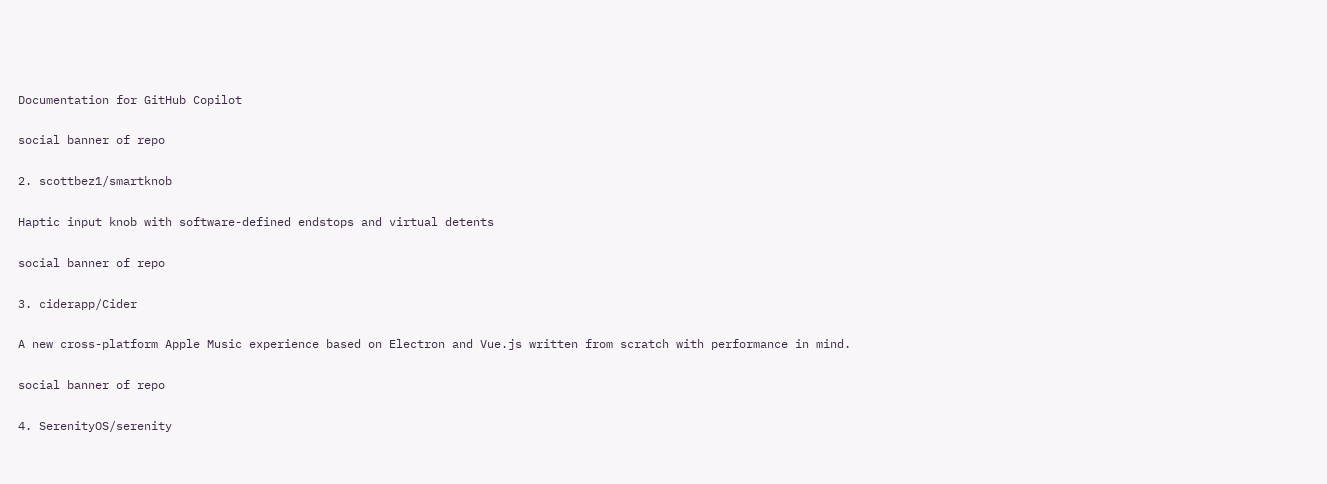Documentation for GitHub Copilot

social banner of repo

2. scottbez1/smartknob

Haptic input knob with software-defined endstops and virtual detents

social banner of repo

3. ciderapp/Cider

A new cross-platform Apple Music experience based on Electron and Vue.js written from scratch with performance in mind.

social banner of repo

4. SerenityOS/serenity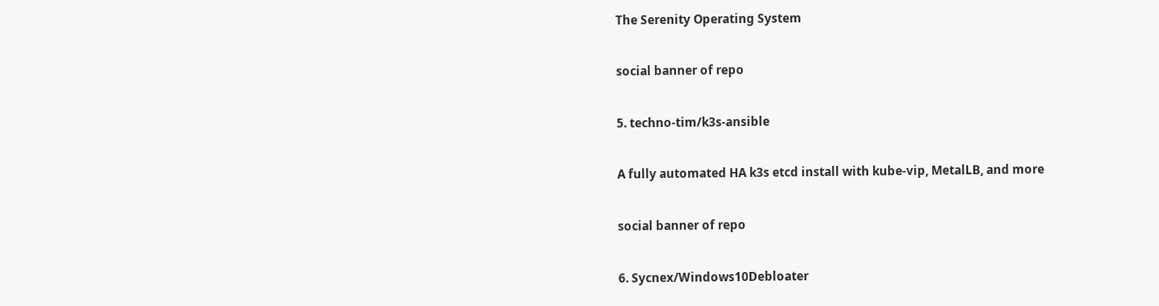The Serenity Operating System

social banner of repo

5. techno-tim/k3s-ansible

A fully automated HA k3s etcd install with kube-vip, MetalLB, and more

social banner of repo

6. Sycnex/Windows10Debloater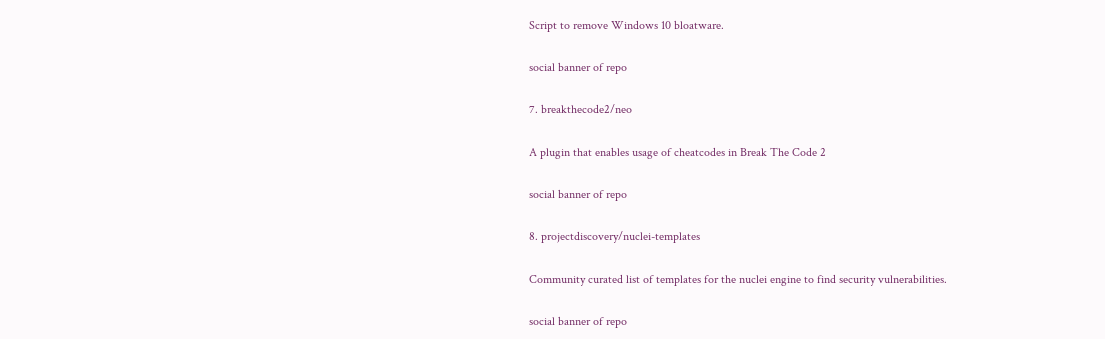Script to remove Windows 10 bloatware.

social banner of repo

7. breakthecode2/neo

A plugin that enables usage of cheatcodes in Break The Code 2

social banner of repo

8. projectdiscovery/nuclei-templates

Community curated list of templates for the nuclei engine to find security vulnerabilities.

social banner of repo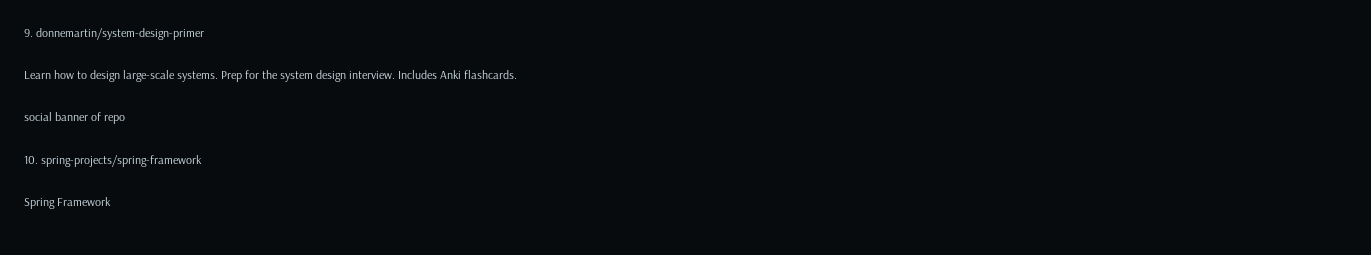9. donnemartin/system-design-primer

Learn how to design large-scale systems. Prep for the system design interview. Includes Anki flashcards.

social banner of repo

10. spring-projects/spring-framework

Spring Framework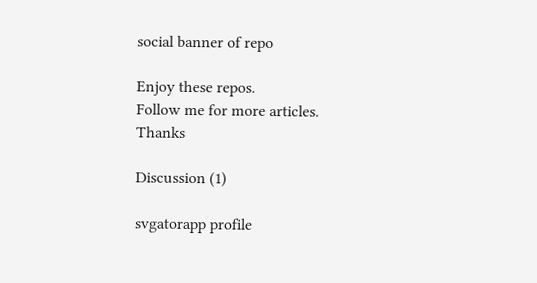social banner of repo

Enjoy these repos.
Follow me for more articles.
Thanks

Discussion (1)

svgatorapp profile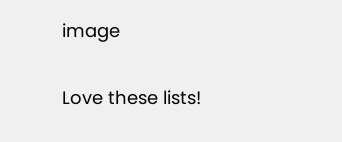image

Love these lists!